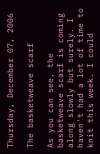Thursday, December 07, 2006

The basketweave scarf

As you can see, the basketweave scarf is coming along slowly but surely. I haven't had a lot of time to knit this week. I could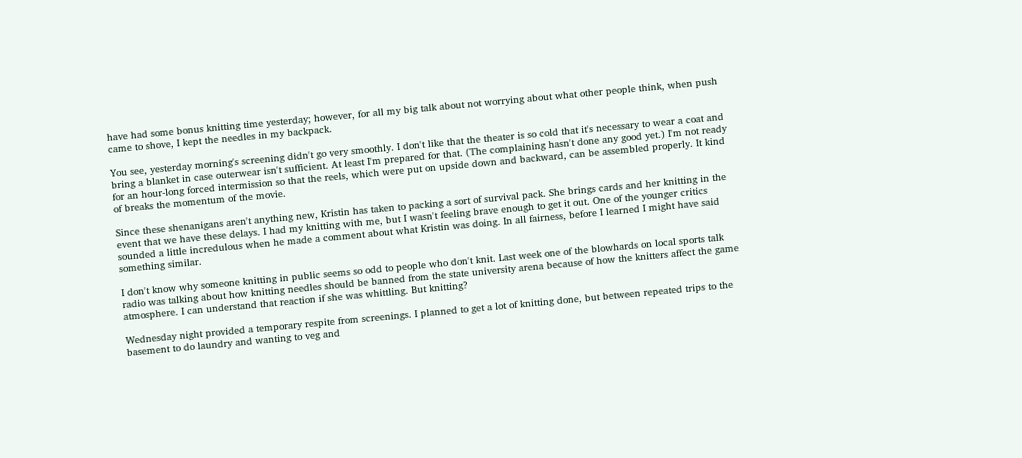have had some bonus knitting time yesterday; however, for all my big talk about not worrying about what other people think, when push came to shove, I kept the needles in my backpack.

You see, yesterday morning's screening didn't go very smoothly. I don't like that the theater is so cold that it's necessary to wear a coat and bring a blanket in case outerwear isn't sufficient. At least I'm prepared for that. (The complaining hasn't done any good yet.) I'm not ready for an hour-long forced intermission so that the reels, which were put on upside down and backward, can be assembled properly. It kind of breaks the momentum of the movie.

Since these shenanigans aren't anything new, Kristin has taken to packing a sort of survival pack. She brings cards and her knitting in the event that we have these delays. I had my knitting with me, but I wasn't feeling brave enough to get it out. One of the younger critics sounded a little incredulous when he made a comment about what Kristin was doing. In all fairness, before I learned I might have said something similar.

I don't know why someone knitting in public seems so odd to people who don't knit. Last week one of the blowhards on local sports talk radio was talking about how knitting needles should be banned from the state university arena because of how the knitters affect the game atmosphere. I can understand that reaction if she was whittling. But knitting?

Wednesday night provided a temporary respite from screenings. I planned to get a lot of knitting done, but between repeated trips to the basement to do laundry and wanting to veg and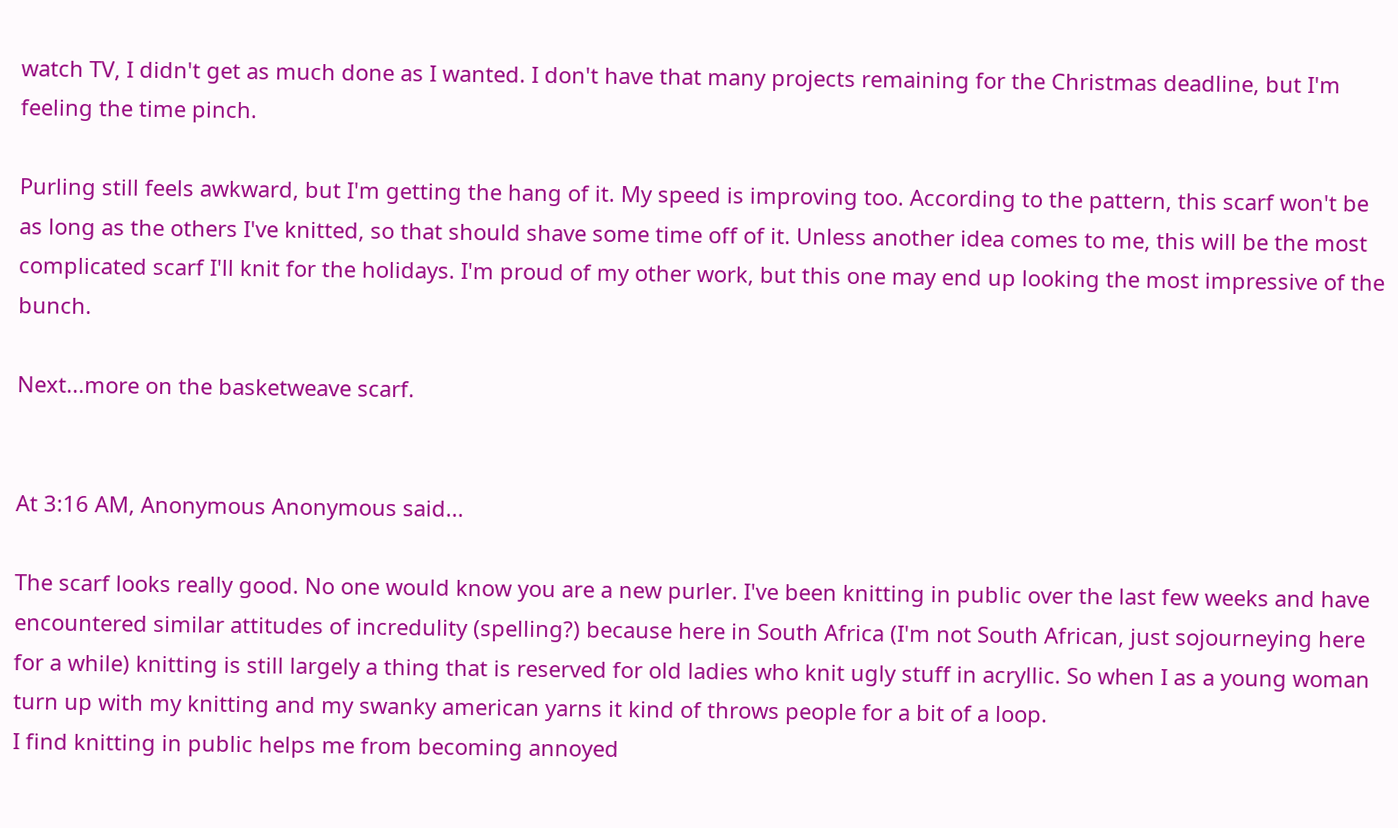watch TV, I didn't get as much done as I wanted. I don't have that many projects remaining for the Christmas deadline, but I'm feeling the time pinch.

Purling still feels awkward, but I'm getting the hang of it. My speed is improving too. According to the pattern, this scarf won't be as long as the others I've knitted, so that should shave some time off of it. Unless another idea comes to me, this will be the most complicated scarf I'll knit for the holidays. I'm proud of my other work, but this one may end up looking the most impressive of the bunch.

Next...more on the basketweave scarf.


At 3:16 AM, Anonymous Anonymous said...

The scarf looks really good. No one would know you are a new purler. I've been knitting in public over the last few weeks and have encountered similar attitudes of incredulity (spelling?) because here in South Africa (I'm not South African, just sojourneying here for a while) knitting is still largely a thing that is reserved for old ladies who knit ugly stuff in acryllic. So when I as a young woman turn up with my knitting and my swanky american yarns it kind of throws people for a bit of a loop.
I find knitting in public helps me from becoming annoyed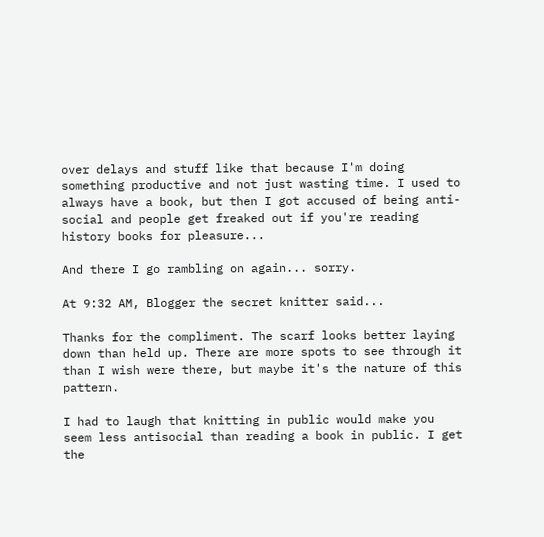over delays and stuff like that because I'm doing something productive and not just wasting time. I used to always have a book, but then I got accused of being anti-social and people get freaked out if you're reading history books for pleasure...

And there I go rambling on again... sorry.

At 9:32 AM, Blogger the secret knitter said...

Thanks for the compliment. The scarf looks better laying down than held up. There are more spots to see through it than I wish were there, but maybe it's the nature of this pattern.

I had to laugh that knitting in public would make you seem less antisocial than reading a book in public. I get the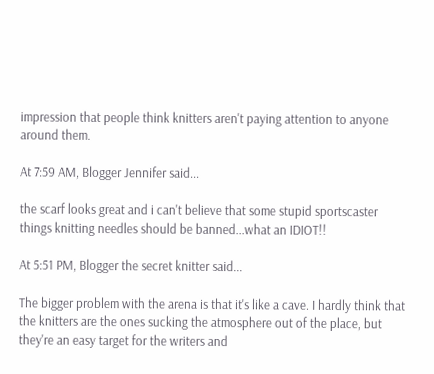impression that people think knitters aren't paying attention to anyone around them.

At 7:59 AM, Blogger Jennifer said...

the scarf looks great and i can't believe that some stupid sportscaster things knitting needles should be banned...what an IDIOT!!

At 5:51 PM, Blogger the secret knitter said...

The bigger problem with the arena is that it's like a cave. I hardly think that the knitters are the ones sucking the atmosphere out of the place, but they're an easy target for the writers and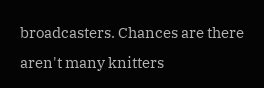broadcasters. Chances are there aren't many knitters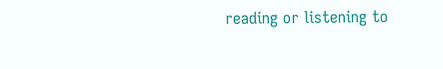reading or listening to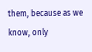them, because as we know, only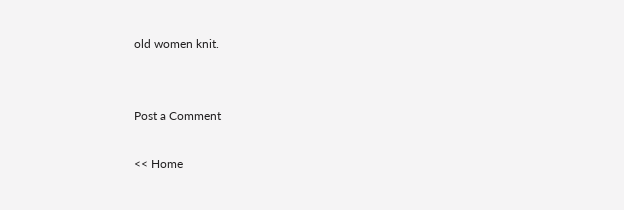old women knit.


Post a Comment

<< Home